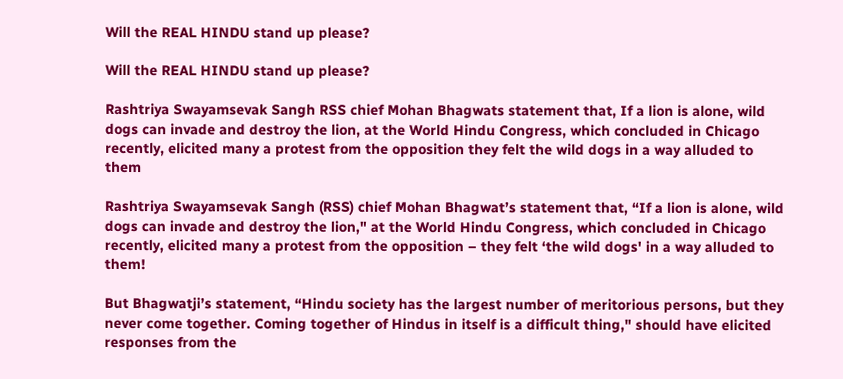Will the REAL HINDU stand up please?

Will the REAL HINDU stand up please?

Rashtriya Swayamsevak Sangh RSS chief Mohan Bhagwats statement that, If a lion is alone, wild dogs can invade and destroy the lion, at the World Hindu Congress, which concluded in Chicago recently, elicited many a protest from the opposition they felt the wild dogs in a way alluded to them

Rashtriya Swayamsevak Sangh (RSS) chief Mohan Bhagwat’s statement that, “If a lion is alone, wild dogs can invade and destroy the lion," at the World Hindu Congress, which concluded in Chicago recently, elicited many a protest from the opposition – they felt ‘the wild dogs' in a way alluded to them!

But Bhagwatji’s statement, “Hindu society has the largest number of meritorious persons, but they never come together. Coming together of Hindus in itself is a difficult thing," should have elicited responses from the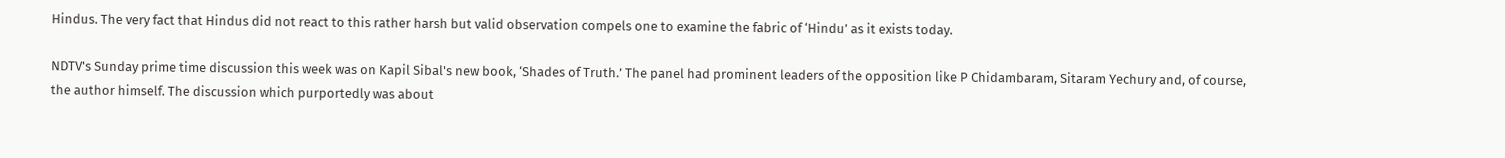Hindus. The very fact that Hindus did not react to this rather harsh but valid observation compels one to examine the fabric of ‘Hindu’ as it exists today.

NDTV's Sunday prime time discussion this week was on Kapil Sibal's new book, ‘Shades of Truth.’ The panel had prominent leaders of the opposition like P Chidambaram, Sitaram Yechury and, of course, the author himself. The discussion which purportedly was about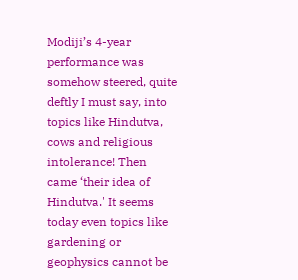Modiji’s 4-year performance was somehow steered, quite deftly I must say, into topics like Hindutva, cows and religious intolerance! Then came ‘their idea of Hindutva.' It seems today even topics like gardening or geophysics cannot be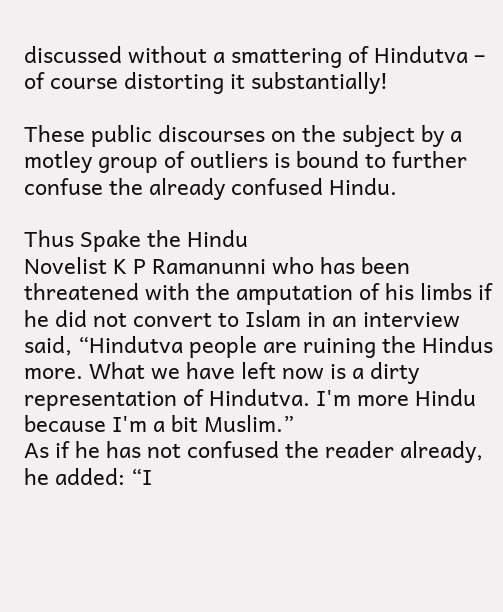discussed without a smattering of Hindutva – of course distorting it substantially!

These public discourses on the subject by a motley group of outliers is bound to further confuse the already confused Hindu.

Thus Spake the Hindu
Novelist K P Ramanunni who has been threatened with the amputation of his limbs if he did not convert to Islam in an interview said, “Hindutva people are ruining the Hindus more. What we have left now is a dirty representation of Hindutva. I'm more Hindu because I'm a bit Muslim.”
As if he has not confused the reader already, he added: “I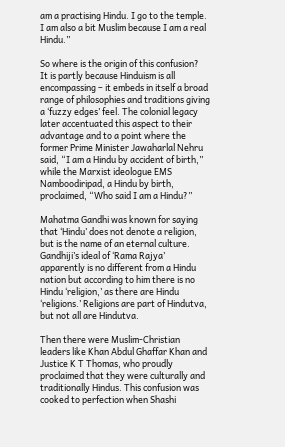am a practising Hindu. I go to the temple. I am also a bit Muslim because I am a real Hindu.”

So where is the origin of this confusion?
It is partly because Hinduism is all encompassing – it embeds in itself a broad range of philosophies and traditions giving a ‘fuzzy edges’ feel. The colonial legacy later accentuated this aspect to their advantage and to a point where the former Prime Minister Jawaharlal Nehru said, “I am a Hindu by accident of birth,” while the Marxist ideologue EMS Namboodiripad, a Hindu by birth, proclaimed, “Who said I am a Hindu?”

Mahatma Gandhi was known for saying that ‘Hindu’ does not denote a religion, but is the name of an eternal culture. Gandhiji’s ideal of ‘Rama Rajya’ apparently is no different from a Hindu nation but according to him there is no Hindu ‘religion,’ as there are Hindu ‘religions.’ Religions are part of Hindutva, but not all are Hindutva.

Then there were Muslim-Christian leaders like Khan Abdul Ghaffar Khan and Justice K T Thomas, who proudly proclaimed that they were culturally and traditionally Hindus. This confusion was cooked to perfection when Shashi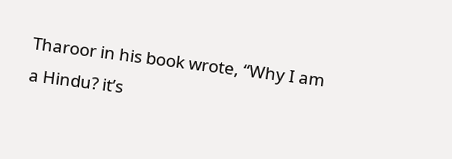Tharoor in his book wrote, “Why I am a Hindu? it’s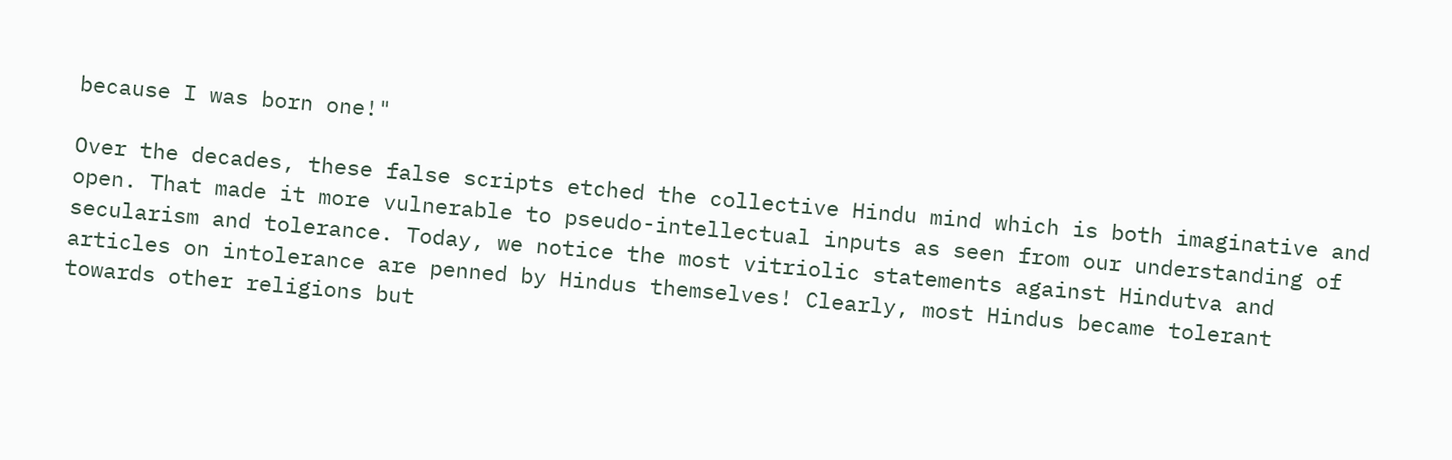because I was born one!"

Over the decades, these false scripts etched the collective Hindu mind which is both imaginative and open. That made it more vulnerable to pseudo-intellectual inputs as seen from our understanding of secularism and tolerance. Today, we notice the most vitriolic statements against Hindutva and articles on intolerance are penned by Hindus themselves! Clearly, most Hindus became tolerant towards other religions but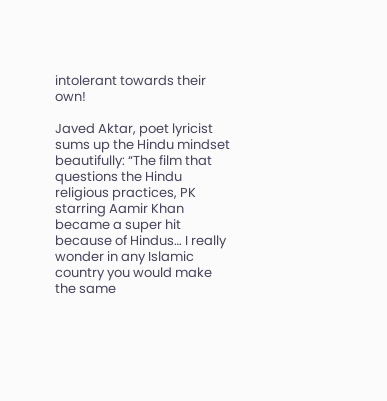intolerant towards their own!

Javed Aktar, poet lyricist sums up the Hindu mindset beautifully: “The film that questions the Hindu religious practices, PK starring Aamir Khan became a super hit because of Hindus… I really wonder in any Islamic country you would make the same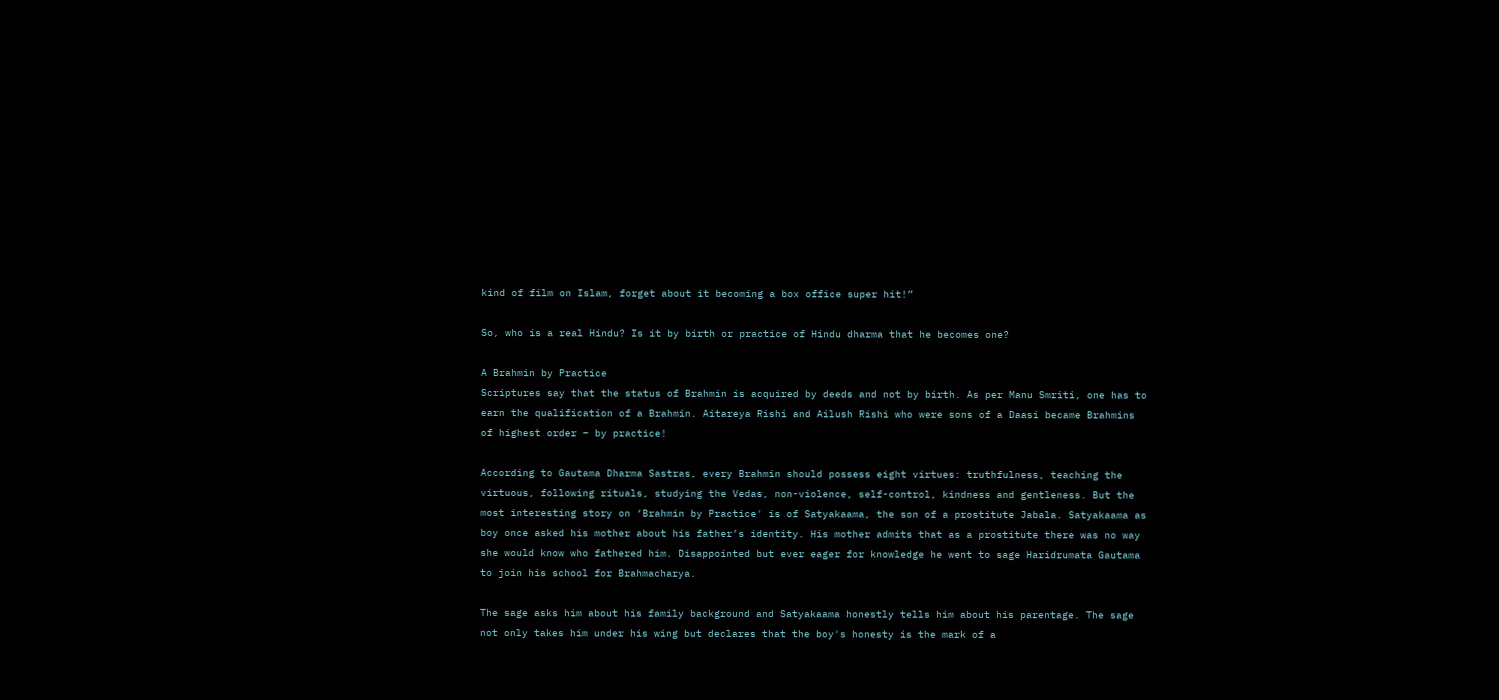kind of film on Islam, forget about it becoming a box office super hit!”

So, who is a real Hindu? Is it by birth or practice of Hindu dharma that he becomes one?

A Brahmin by Practice
Scriptures say that the status of Brahmin is acquired by deeds and not by birth. As per Manu Smriti, one has to earn the qualification of a Brahmin. Aitareya Rishi and Ailush Rishi who were sons of a Daasi became Brahmins of highest order – by practice!

According to Gautama Dharma Sastras, every Brahmin should possess eight virtues: truthfulness, teaching the virtuous, following rituals, studying the Vedas, non-violence, self-control, kindness and gentleness. But the most interesting story on ‘Brahmin by Practice' is of Satyakaama, the son of a prostitute Jabala. Satyakaama as boy once asked his mother about his father’s identity. His mother admits that as a prostitute there was no way she would know who fathered him. Disappointed but ever eager for knowledge he went to sage Haridrumata Gautama to join his school for Brahmacharya.

The sage asks him about his family background and Satyakaama honestly tells him about his parentage. The sage not only takes him under his wing but declares that the boy's honesty is the mark of a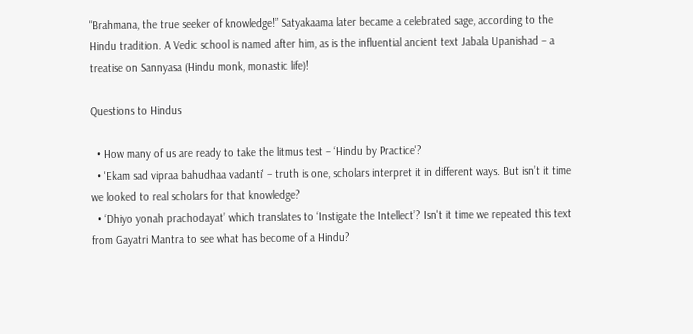"Brahmana, the true seeker of knowledge!” Satyakaama later became a celebrated sage, according to the Hindu tradition. A Vedic school is named after him, as is the influential ancient text Jabala Upanishad – a treatise on Sannyasa (Hindu monk, monastic life)!

Questions to Hindus

  • How many of us are ready to take the litmus test – ‘Hindu by Practice'?
  • 'Ekam sad vipraa bahudhaa vadanti' – truth is one, scholars interpret it in different ways. But isn’t it time we looked to real scholars for that knowledge?
  • ‘Dhiyo yonah prachodayat’ which translates to ‘Instigate the Intellect’? Isn't it time we repeated this text from Gayatri Mantra to see what has become of a Hindu?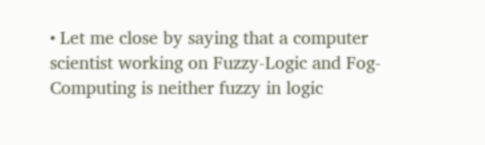• Let me close by saying that a computer scientist working on Fuzzy-Logic and Fog-Computing is neither fuzzy in logic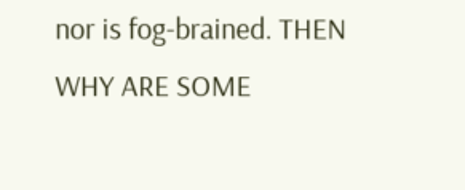nor is fog-brained. THEN WHY ARE SOME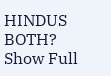HINDUS BOTH?
Show Full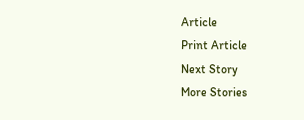Article
Print Article
Next Story
More Stories